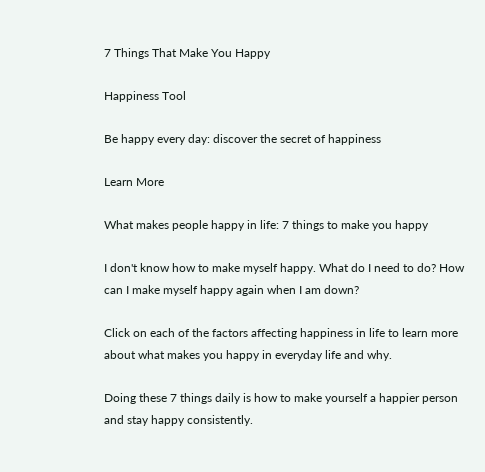7 Things That Make You Happy

Happiness Tool

Be happy every day: discover the secret of happiness

Learn More

What makes people happy in life: 7 things to make you happy

I don't know how to make myself happy. What do I need to do? How can I make myself happy again when I am down?

Click on each of the factors affecting happiness in life to learn more about what makes you happy in everyday life and why.

Doing these 7 things daily is how to make yourself a happier person and stay happy consistently.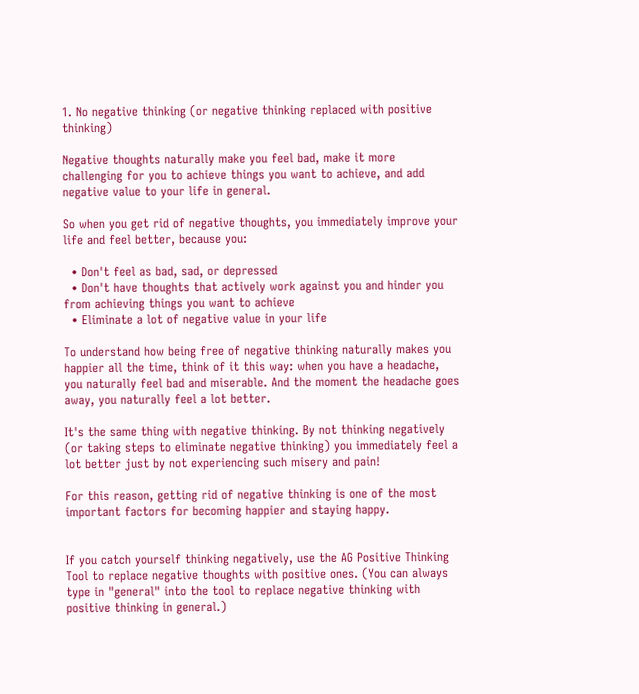1. No negative thinking (or negative thinking replaced with positive thinking)

Negative thoughts naturally make you feel bad, make it more challenging for you to achieve things you want to achieve, and add negative value to your life in general.

So when you get rid of negative thoughts, you immediately improve your life and feel better, because you:

  • Don't feel as bad, sad, or depressed
  • Don't have thoughts that actively work against you and hinder you from achieving things you want to achieve
  • Eliminate a lot of negative value in your life

To understand how being free of negative thinking naturally makes you happier all the time, think of it this way: when you have a headache, you naturally feel bad and miserable. And the moment the headache goes away, you naturally feel a lot better.

It's the same thing with negative thinking. By not thinking negatively (or taking steps to eliminate negative thinking) you immediately feel a lot better just by not experiencing such misery and pain!

For this reason, getting rid of negative thinking is one of the most important factors for becoming happier and staying happy.


If you catch yourself thinking negatively, use the AG Positive Thinking Tool to replace negative thoughts with positive ones. (You can always type in "general" into the tool to replace negative thinking with positive thinking in general.)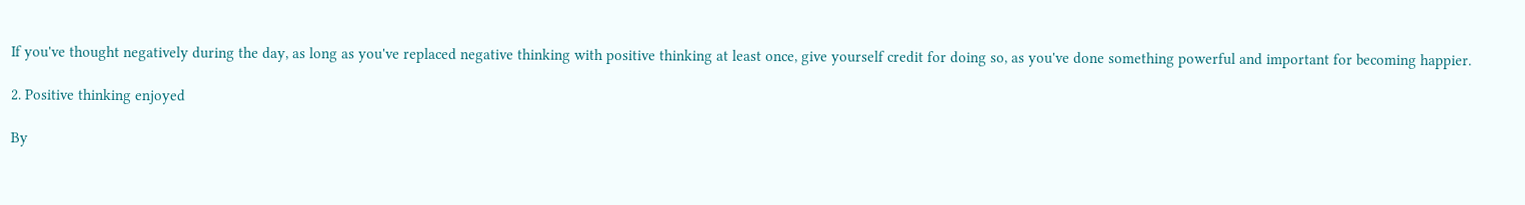If you've thought negatively during the day, as long as you've replaced negative thinking with positive thinking at least once, give yourself credit for doing so, as you've done something powerful and important for becoming happier.

2. Positive thinking enjoyed

By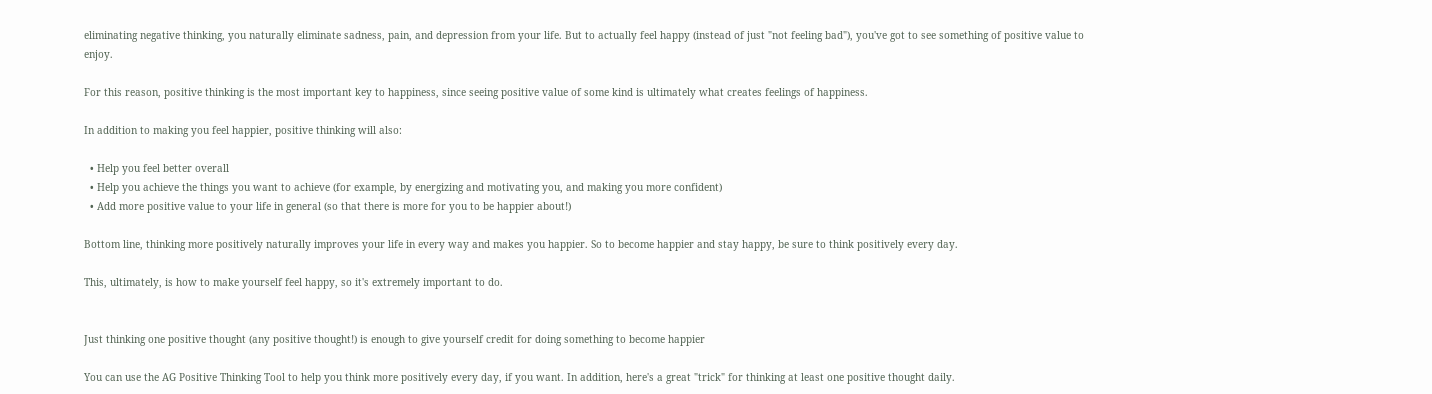eliminating negative thinking, you naturally eliminate sadness, pain, and depression from your life. But to actually feel happy (instead of just "not feeling bad"), you've got to see something of positive value to enjoy.

For this reason, positive thinking is the most important key to happiness, since seeing positive value of some kind is ultimately what creates feelings of happiness.

In addition to making you feel happier, positive thinking will also:

  • Help you feel better overall
  • Help you achieve the things you want to achieve (for example, by energizing and motivating you, and making you more confident)
  • Add more positive value to your life in general (so that there is more for you to be happier about!)

Bottom line, thinking more positively naturally improves your life in every way and makes you happier. So to become happier and stay happy, be sure to think positively every day.

This, ultimately, is how to make yourself feel happy, so it's extremely important to do.


Just thinking one positive thought (any positive thought!) is enough to give yourself credit for doing something to become happier

You can use the AG Positive Thinking Tool to help you think more positively every day, if you want. In addition, here's a great "trick" for thinking at least one positive thought daily.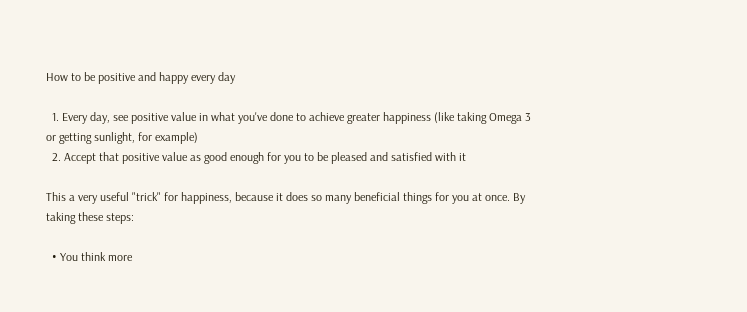How to be positive and happy every day

  1. Every day, see positive value in what you've done to achieve greater happiness (like taking Omega 3 or getting sunlight, for example)
  2. Accept that positive value as good enough for you to be pleased and satisfied with it

This a very useful "trick" for happiness, because it does so many beneficial things for you at once. By taking these steps:

  • You think more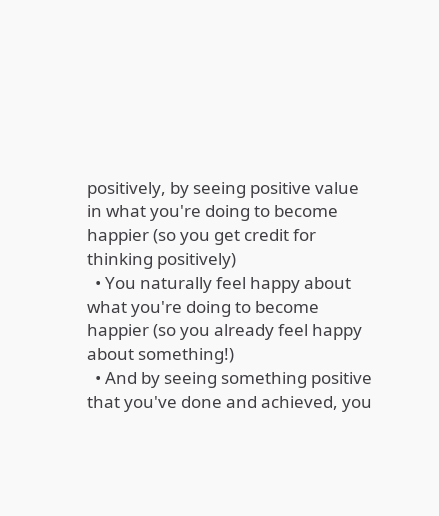positively, by seeing positive value in what you're doing to become happier (so you get credit for thinking positively)
  • You naturally feel happy about what you're doing to become happier (so you already feel happy about something!)
  • And by seeing something positive that you've done and achieved, you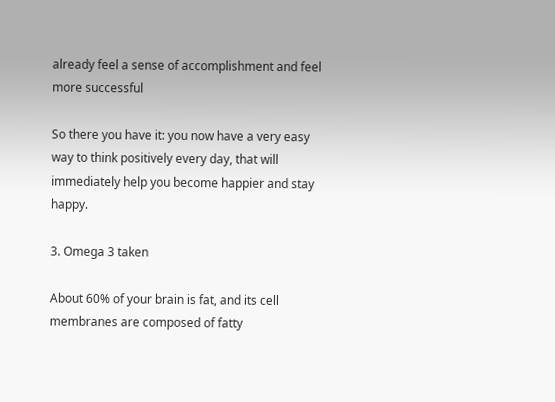already feel a sense of accomplishment and feel more successful

So there you have it: you now have a very easy way to think positively every day, that will immediately help you become happier and stay happy.

3. Omega 3 taken

About 60% of your brain is fat, and its cell membranes are composed of fatty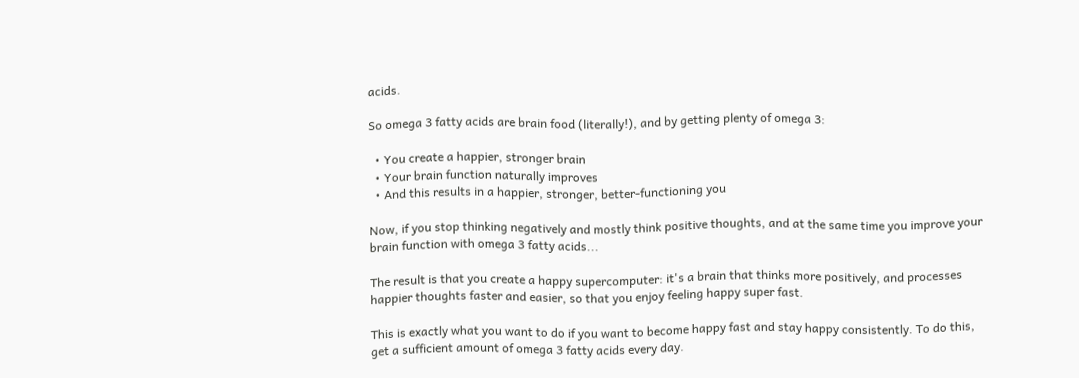acids.

So omega 3 fatty acids are brain food (literally!), and by getting plenty of omega 3:

  • You create a happier, stronger brain
  • Your brain function naturally improves
  • And this results in a happier, stronger, better-functioning you

Now, if you stop thinking negatively and mostly think positive thoughts, and at the same time you improve your brain function with omega 3 fatty acids...

The result is that you create a happy supercomputer: it's a brain that thinks more positively, and processes happier thoughts faster and easier, so that you enjoy feeling happy super fast.

This is exactly what you want to do if you want to become happy fast and stay happy consistently. To do this, get a sufficient amount of omega 3 fatty acids every day.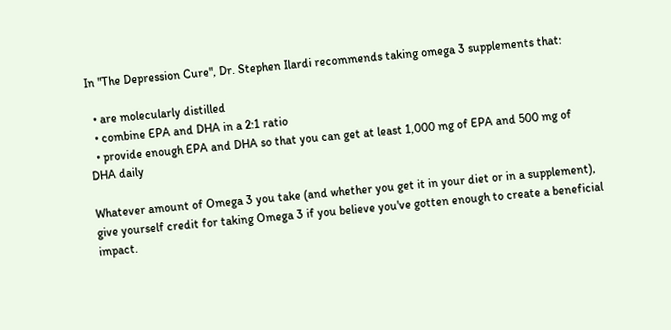In "The Depression Cure", Dr. Stephen Ilardi recommends taking omega 3 supplements that:

  • are molecularly distilled
  • combine EPA and DHA in a 2:1 ratio
  • provide enough EPA and DHA so that you can get at least 1,000 mg of EPA and 500 mg of DHA daily

Whatever amount of Omega 3 you take (and whether you get it in your diet or in a supplement), give yourself credit for taking Omega 3 if you believe you've gotten enough to create a beneficial impact.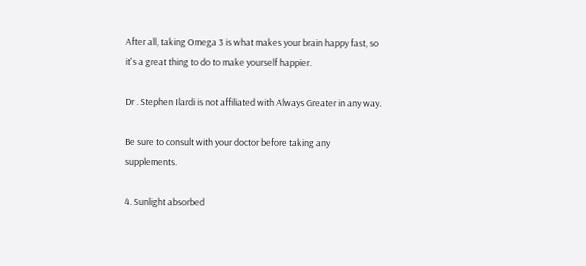After all, taking Omega 3 is what makes your brain happy fast, so it's a great thing to do to make yourself happier.

Dr . Stephen Ilardi is not affiliated with Always Greater in any way.

Be sure to consult with your doctor before taking any supplements.

4. Sunlight absorbed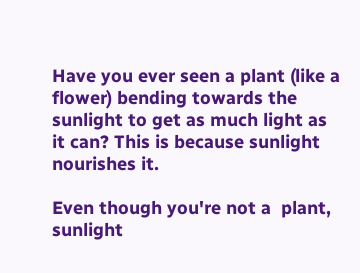Have you ever seen a plant (like a flower) bending towards the sunlight to get as much light as it can? This is because sunlight nourishes it.

Even though you're not a  plant, sunlight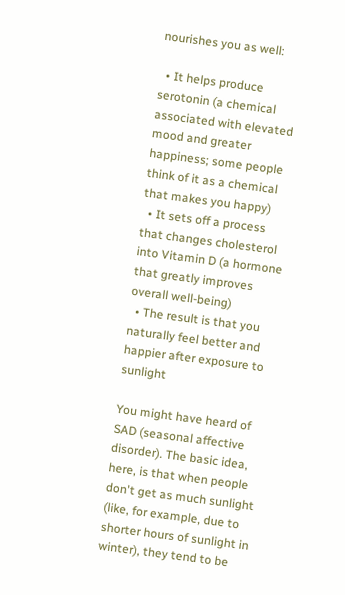nourishes you as well:

  • It helps produce serotonin (a chemical associated with elevated mood and greater happiness; some people think of it as a chemical that makes you happy)
  • It sets off a process that changes cholesterol into Vitamin D (a hormone that greatly improves overall well-being)
  • The result is that you naturally feel better and happier after exposure to sunlight

You might have heard of SAD (seasonal affective disorder). The basic idea, here, is that when people don't get as much sunlight (like, for example, due to shorter hours of sunlight in winter), they tend to be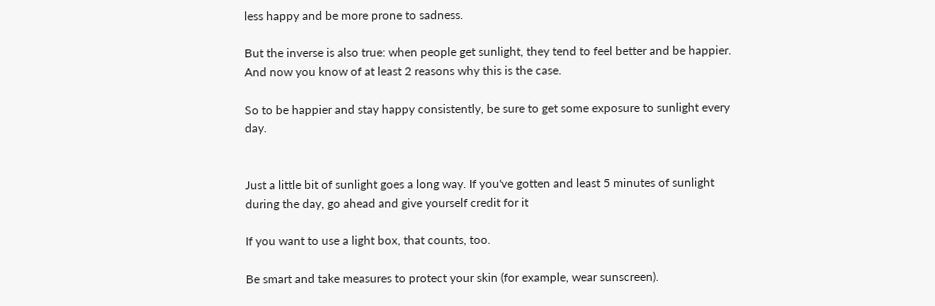less happy and be more prone to sadness.

But the inverse is also true: when people get sunlight, they tend to feel better and be happier. And now you know of at least 2 reasons why this is the case.

So to be happier and stay happy consistently, be sure to get some exposure to sunlight every day.


Just a little bit of sunlight goes a long way. If you've gotten and least 5 minutes of sunlight during the day, go ahead and give yourself credit for it

If you want to use a light box, that counts, too.

Be smart and take measures to protect your skin (for example, wear sunscreen).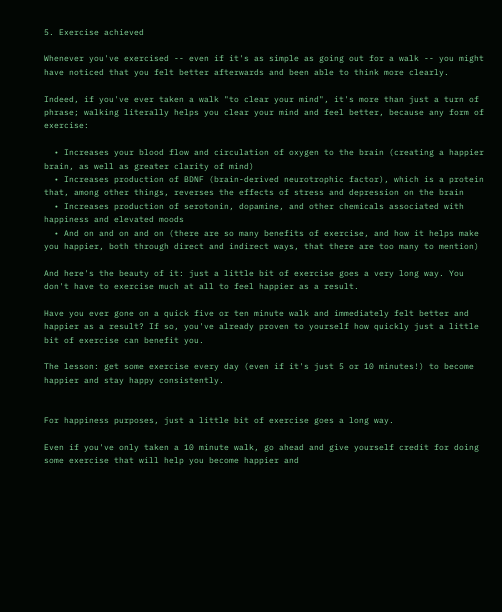5. Exercise achieved

Whenever you've exercised -- even if it's as simple as going out for a walk -- you might have noticed that you felt better afterwards and been able to think more clearly.

Indeed, if you've ever taken a walk "to clear your mind", it's more than just a turn of phrase; walking literally helps you clear your mind and feel better, because any form of exercise:

  • Increases your blood flow and circulation of oxygen to the brain (creating a happier brain, as well as greater clarity of mind)
  • Increases production of BDNF (brain-derived neurotrophic factor), which is a protein that, among other things, reverses the effects of stress and depression on the brain
  • Increases production of serotonin, dopamine, and other chemicals associated with happiness and elevated moods
  • And on and on and on (there are so many benefits of exercise, and how it helps make you happier, both through direct and indirect ways, that there are too many to mention)

And here's the beauty of it: just a little bit of exercise goes a very long way. You don't have to exercise much at all to feel happier as a result.

Have you ever gone on a quick five or ten minute walk and immediately felt better and happier as a result? If so, you've already proven to yourself how quickly just a little bit of exercise can benefit you.

The lesson: get some exercise every day (even if it's just 5 or 10 minutes!) to become happier and stay happy consistently.


For happiness purposes, just a little bit of exercise goes a long way.

Even if you've only taken a 10 minute walk, go ahead and give yourself credit for doing some exercise that will help you become happier and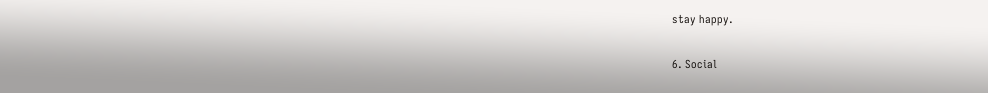stay happy.

6. Social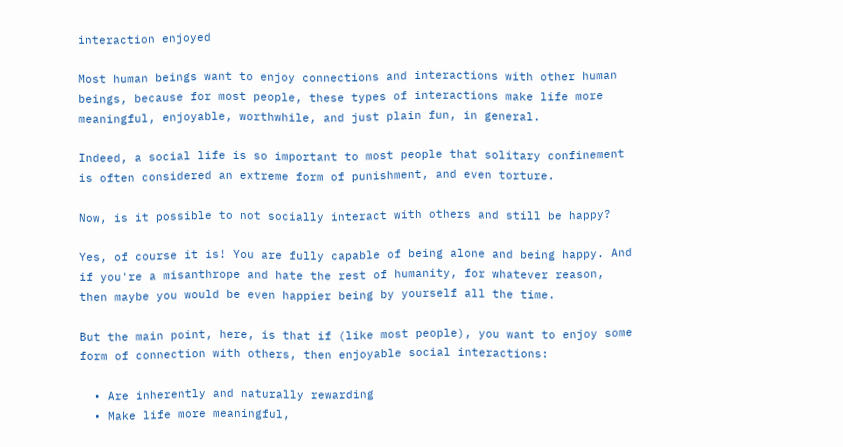interaction enjoyed

Most human beings want to enjoy connections and interactions with other human beings, because for most people, these types of interactions make life more meaningful, enjoyable, worthwhile, and just plain fun, in general.

Indeed, a social life is so important to most people that solitary confinement is often considered an extreme form of punishment, and even torture.

Now, is it possible to not socially interact with others and still be happy?

Yes, of course it is! You are fully capable of being alone and being happy. And if you're a misanthrope and hate the rest of humanity, for whatever reason, then maybe you would be even happier being by yourself all the time.

But the main point, here, is that if (like most people), you want to enjoy some form of connection with others, then enjoyable social interactions:

  • Are inherently and naturally rewarding
  • Make life more meaningful,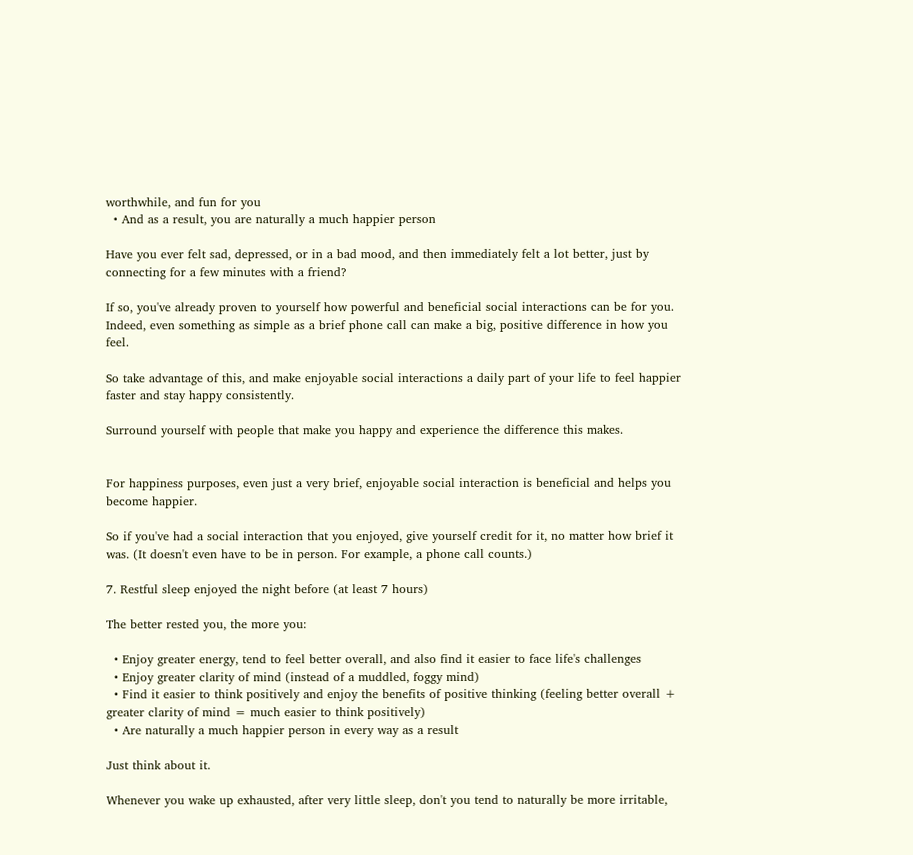worthwhile, and fun for you
  • And as a result, you are naturally a much happier person

Have you ever felt sad, depressed, or in a bad mood, and then immediately felt a lot better, just by connecting for a few minutes with a friend?

If so, you've already proven to yourself how powerful and beneficial social interactions can be for you. Indeed, even something as simple as a brief phone call can make a big, positive difference in how you feel.

So take advantage of this, and make enjoyable social interactions a daily part of your life to feel happier faster and stay happy consistently.

Surround yourself with people that make you happy and experience the difference this makes.


For happiness purposes, even just a very brief, enjoyable social interaction is beneficial and helps you become happier.

So if you've had a social interaction that you enjoyed, give yourself credit for it, no matter how brief it was. (It doesn't even have to be in person. For example, a phone call counts.)

7. Restful sleep enjoyed the night before (at least 7 hours)

The better rested you, the more you:

  • Enjoy greater energy, tend to feel better overall, and also find it easier to face life's challenges
  • Enjoy greater clarity of mind (instead of a muddled, foggy mind)
  • Find it easier to think positively and enjoy the benefits of positive thinking (feeling better overall + greater clarity of mind = much easier to think positively)
  • Are naturally a much happier person in every way as a result

Just think about it.

Whenever you wake up exhausted, after very little sleep, don't you tend to naturally be more irritable,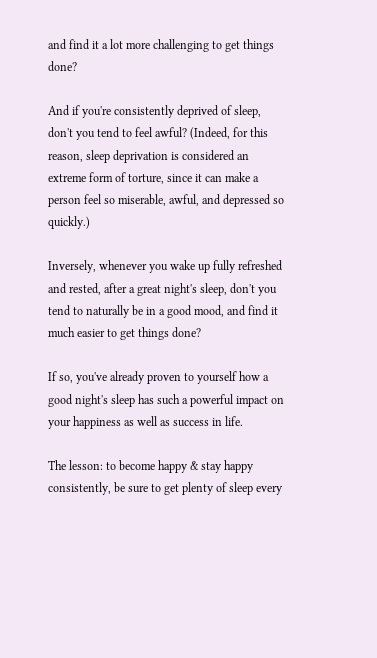and find it a lot more challenging to get things done?

And if you're consistently deprived of sleep, don't you tend to feel awful? (Indeed, for this reason, sleep deprivation is considered an extreme form of torture, since it can make a person feel so miserable, awful, and depressed so quickly.)

Inversely, whenever you wake up fully refreshed and rested, after a great night's sleep, don't you tend to naturally be in a good mood, and find it much easier to get things done?

If so, you've already proven to yourself how a good night's sleep has such a powerful impact on your happiness as well as success in life.

The lesson: to become happy & stay happy consistently, be sure to get plenty of sleep every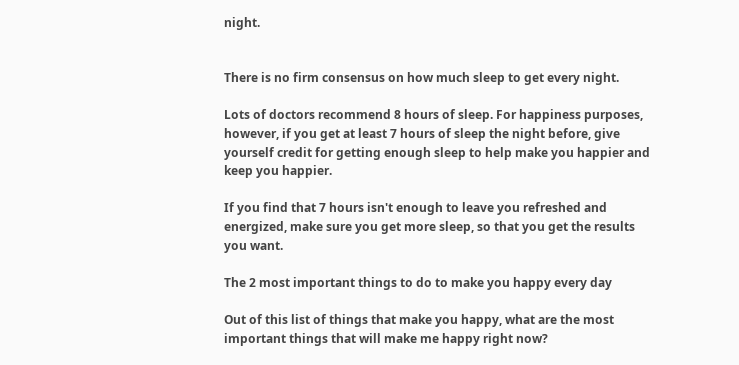night.


There is no firm consensus on how much sleep to get every night.

Lots of doctors recommend 8 hours of sleep. For happiness purposes, however, if you get at least 7 hours of sleep the night before, give yourself credit for getting enough sleep to help make you happier and keep you happier.

If you find that 7 hours isn't enough to leave you refreshed and energized, make sure you get more sleep, so that you get the results you want.

The 2 most important things to do to make you happy every day

Out of this list of things that make you happy, what are the most important things that will make me happy right now?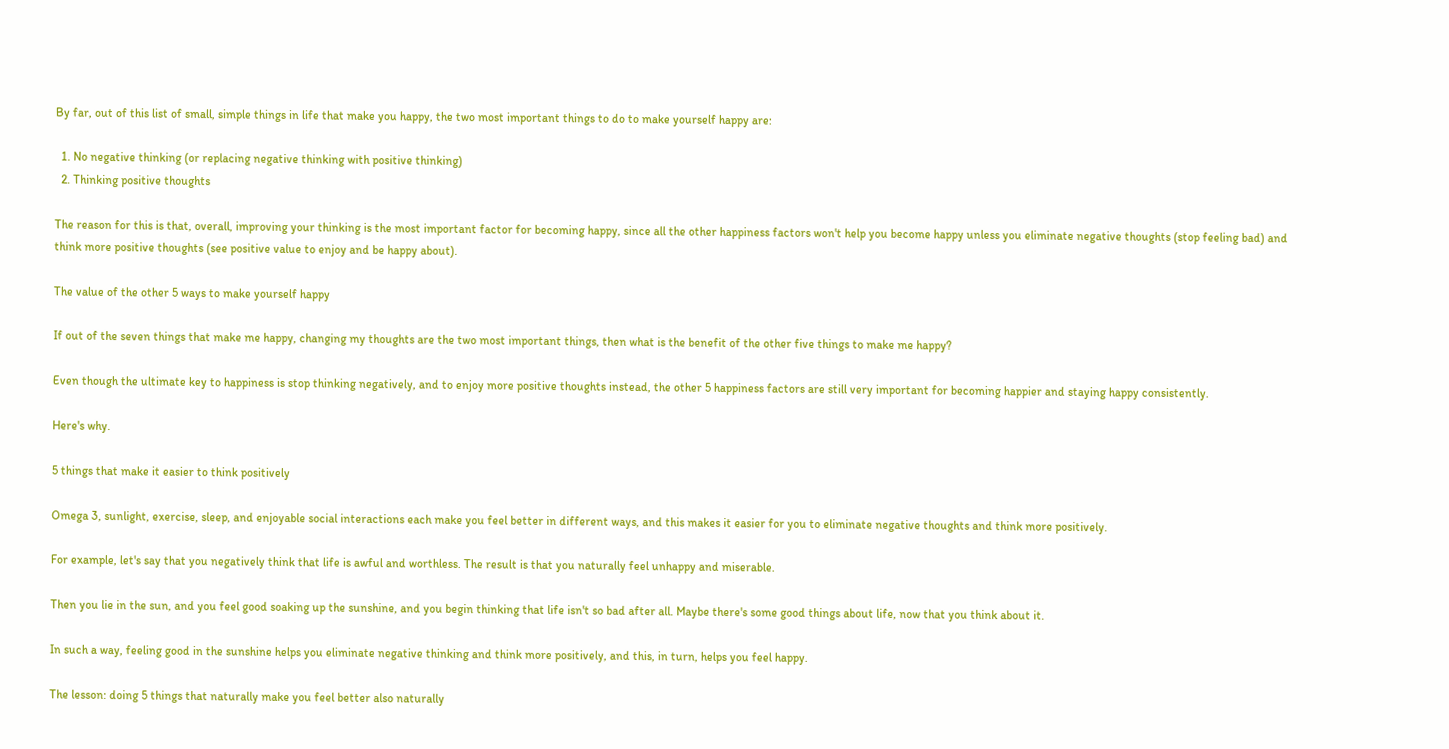By far, out of this list of small, simple things in life that make you happy, the two most important things to do to make yourself happy are:

  1. No negative thinking (or replacing negative thinking with positive thinking)
  2. Thinking positive thoughts

The reason for this is that, overall, improving your thinking is the most important factor for becoming happy, since all the other happiness factors won't help you become happy unless you eliminate negative thoughts (stop feeling bad) and think more positive thoughts (see positive value to enjoy and be happy about).

The value of the other 5 ways to make yourself happy

If out of the seven things that make me happy, changing my thoughts are the two most important things, then what is the benefit of the other five things to make me happy?

Even though the ultimate key to happiness is stop thinking negatively, and to enjoy more positive thoughts instead, the other 5 happiness factors are still very important for becoming happier and staying happy consistently.

Here's why.

5 things that make it easier to think positively

Omega 3, sunlight, exercise, sleep, and enjoyable social interactions each make you feel better in different ways, and this makes it easier for you to eliminate negative thoughts and think more positively.

For example, let's say that you negatively think that life is awful and worthless. The result is that you naturally feel unhappy and miserable.

Then you lie in the sun, and you feel good soaking up the sunshine, and you begin thinking that life isn't so bad after all. Maybe there's some good things about life, now that you think about it.

In such a way, feeling good in the sunshine helps you eliminate negative thinking and think more positively, and this, in turn, helps you feel happy.

The lesson: doing 5 things that naturally make you feel better also naturally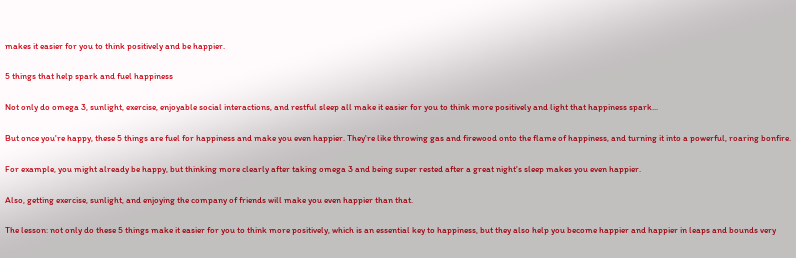makes it easier for you to think positively and be happier.

5 things that help spark and fuel happiness

Not only do omega 3, sunlight, exercise, enjoyable social interactions, and restful sleep all make it easier for you to think more positively and light that happiness spark...

But once you're happy, these 5 things are fuel for happiness and make you even happier. They're like throwing gas and firewood onto the flame of happiness, and turning it into a powerful, roaring bonfire.

For example, you might already be happy, but thinking more clearly after taking omega 3 and being super rested after a great night's sleep makes you even happier.

Also, getting exercise, sunlight, and enjoying the company of friends will make you even happier than that.

The lesson: not only do these 5 things make it easier for you to think more positively, which is an essential key to happiness, but they also help you become happier and happier in leaps and bounds very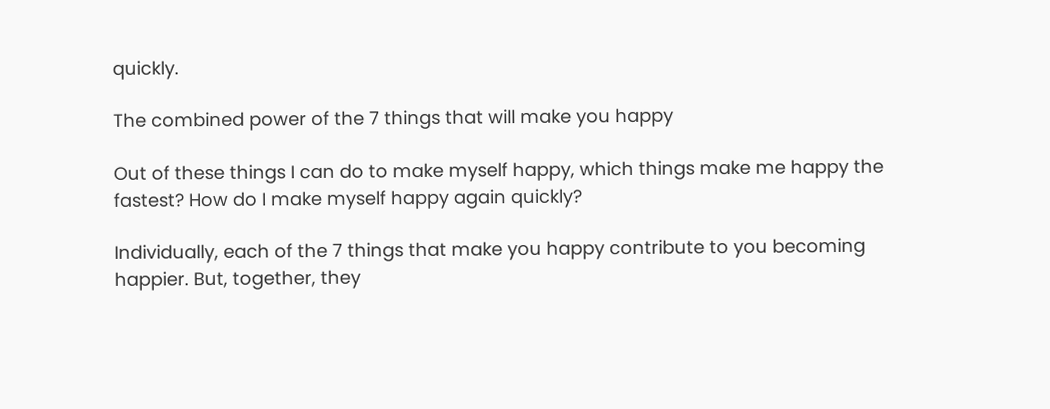quickly.

The combined power of the 7 things that will make you happy

Out of these things I can do to make myself happy, which things make me happy the fastest? How do I make myself happy again quickly?

Individually, each of the 7 things that make you happy contribute to you becoming happier. But, together, they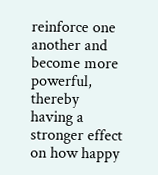reinforce one another and become more powerful, thereby having a stronger effect on how happy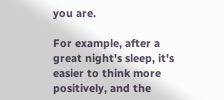you are.

For example, after a great night's sleep, it's easier to think more positively, and the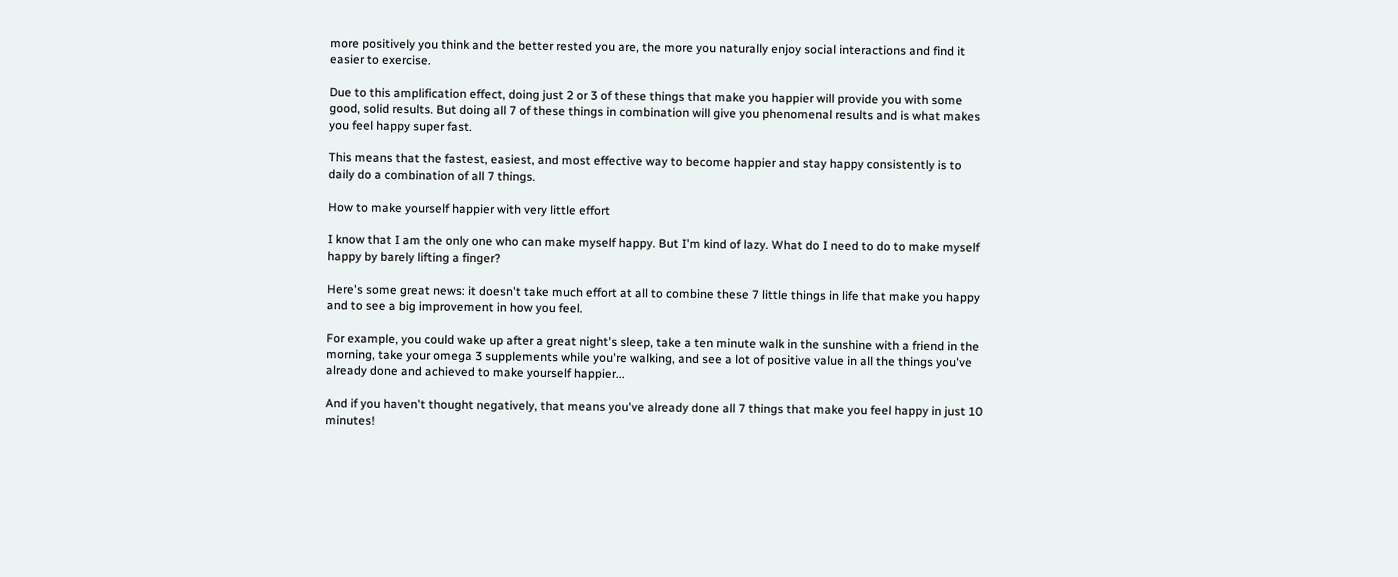more positively you think and the better rested you are, the more you naturally enjoy social interactions and find it easier to exercise.

Due to this amplification effect, doing just 2 or 3 of these things that make you happier will provide you with some good, solid results. But doing all 7 of these things in combination will give you phenomenal results and is what makes you feel happy super fast.

This means that the fastest, easiest, and most effective way to become happier and stay happy consistently is to daily do a combination of all 7 things.

How to make yourself happier with very little effort

I know that I am the only one who can make myself happy. But I'm kind of lazy. What do I need to do to make myself happy by barely lifting a finger?

Here's some great news: it doesn't take much effort at all to combine these 7 little things in life that make you happy and to see a big improvement in how you feel.

For example, you could wake up after a great night's sleep, take a ten minute walk in the sunshine with a friend in the morning, take your omega 3 supplements while you're walking, and see a lot of positive value in all the things you've already done and achieved to make yourself happier...

And if you haven't thought negatively, that means you've already done all 7 things that make you feel happy in just 10 minutes!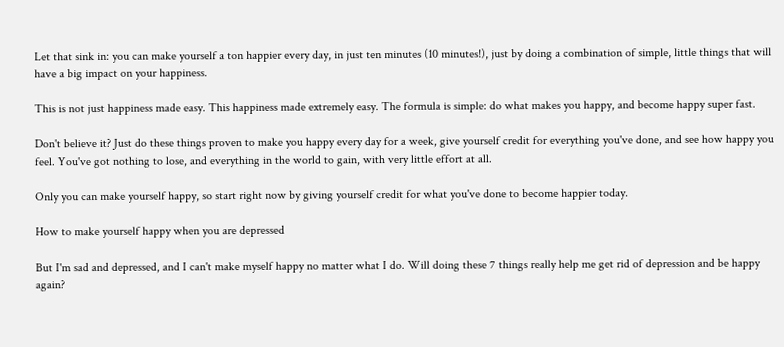Let that sink in: you can make yourself a ton happier every day, in just ten minutes (10 minutes!), just by doing a combination of simple, little things that will have a big impact on your happiness.

This is not just happiness made easy. This happiness made extremely easy. The formula is simple: do what makes you happy, and become happy super fast.

Don't believe it? Just do these things proven to make you happy every day for a week, give yourself credit for everything you've done, and see how happy you feel. You've got nothing to lose, and everything in the world to gain, with very little effort at all.

Only you can make yourself happy, so start right now by giving yourself credit for what you've done to become happier today.

How to make yourself happy when you are depressed

But I'm sad and depressed, and I can't make myself happy no matter what I do. Will doing these 7 things really help me get rid of depression and be happy again?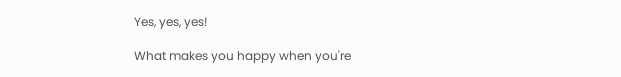Yes, yes, yes!

What makes you happy when you're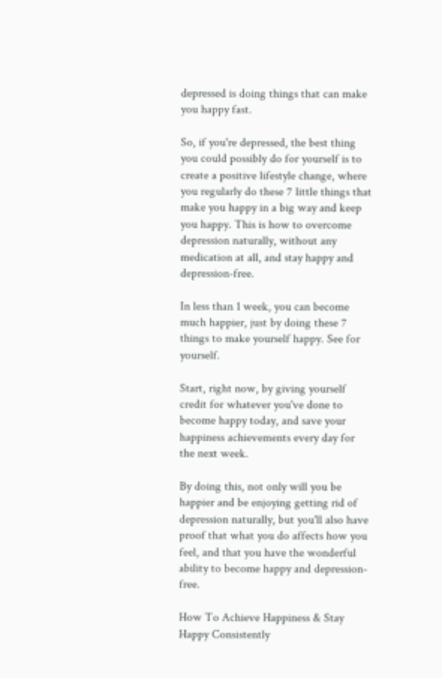depressed is doing things that can make you happy fast.

So, if you're depressed, the best thing you could possibly do for yourself is to create a positive lifestyle change, where you regularly do these 7 little things that make you happy in a big way and keep you happy. This is how to overcome depression naturally, without any medication at all, and stay happy and depression-free.

In less than 1 week, you can become much happier, just by doing these 7 things to make yourself happy. See for yourself.

Start, right now, by giving yourself credit for whatever you've done to become happy today, and save your happiness achievements every day for the next week.

By doing this, not only will you be happier and be enjoying getting rid of depression naturally, but you'll also have proof that what you do affects how you feel, and that you have the wonderful ability to become happy and depression-free.

How To Achieve Happiness & Stay Happy Consistently